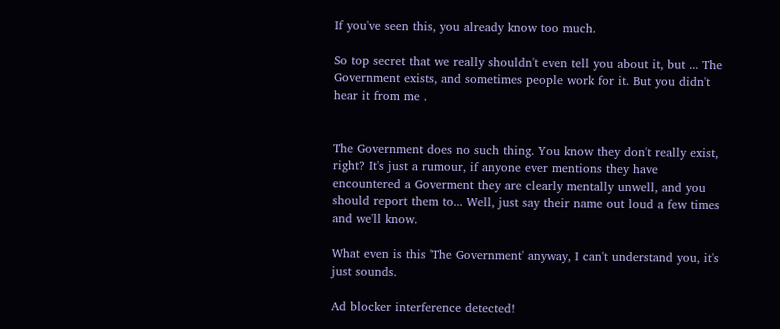If you've seen this, you already know too much.

So top secret that we really shouldn't even tell you about it, but ... The Government exists, and sometimes people work for it. But you didn't hear it from me .


The Government does no such thing. You know they don't really exist, right? It's just a rumour, if anyone ever mentions they have encountered a Goverment they are clearly mentally unwell, and you should report them to... Well, just say their name out loud a few times and we'll know.

What even is this 'The Government' anyway, I can't understand you, it's just sounds.

Ad blocker interference detected!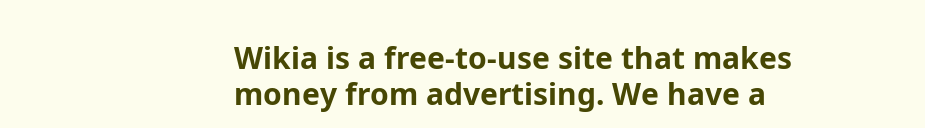Wikia is a free-to-use site that makes money from advertising. We have a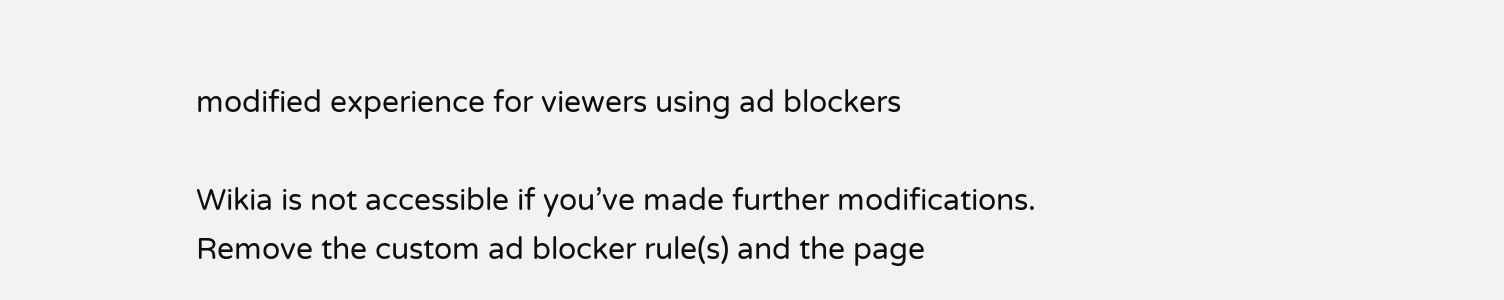modified experience for viewers using ad blockers

Wikia is not accessible if you’ve made further modifications. Remove the custom ad blocker rule(s) and the page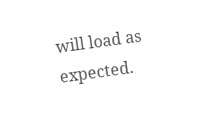will load as expected.